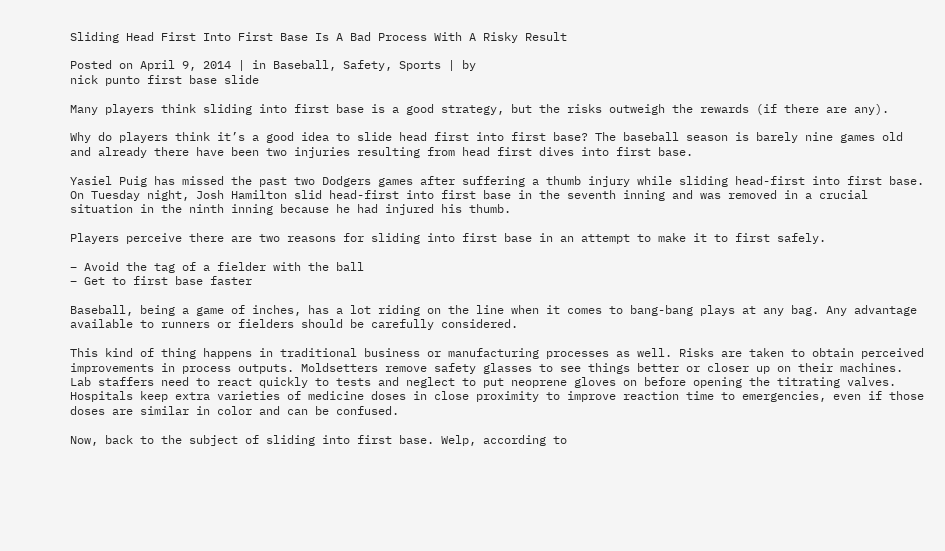Sliding Head First Into First Base Is A Bad Process With A Risky Result

Posted on April 9, 2014 | in Baseball, Safety, Sports | by
nick punto first base slide

Many players think sliding into first base is a good strategy, but the risks outweigh the rewards (if there are any).

Why do players think it’s a good idea to slide head first into first base? The baseball season is barely nine games old and already there have been two injuries resulting from head first dives into first base.

Yasiel Puig has missed the past two Dodgers games after suffering a thumb injury while sliding head-first into first base. On Tuesday night, Josh Hamilton slid head-first into first base in the seventh inning and was removed in a crucial situation in the ninth inning because he had injured his thumb.

Players perceive there are two reasons for sliding into first base in an attempt to make it to first safely.

– Avoid the tag of a fielder with the ball
– Get to first base faster

Baseball, being a game of inches, has a lot riding on the line when it comes to bang-bang plays at any bag. Any advantage available to runners or fielders should be carefully considered.

This kind of thing happens in traditional business or manufacturing processes as well. Risks are taken to obtain perceived improvements in process outputs. Moldsetters remove safety glasses to see things better or closer up on their machines. Lab staffers need to react quickly to tests and neglect to put neoprene gloves on before opening the titrating valves. Hospitals keep extra varieties of medicine doses in close proximity to improve reaction time to emergencies, even if those doses are similar in color and can be confused.

Now, back to the subject of sliding into first base. Welp, according to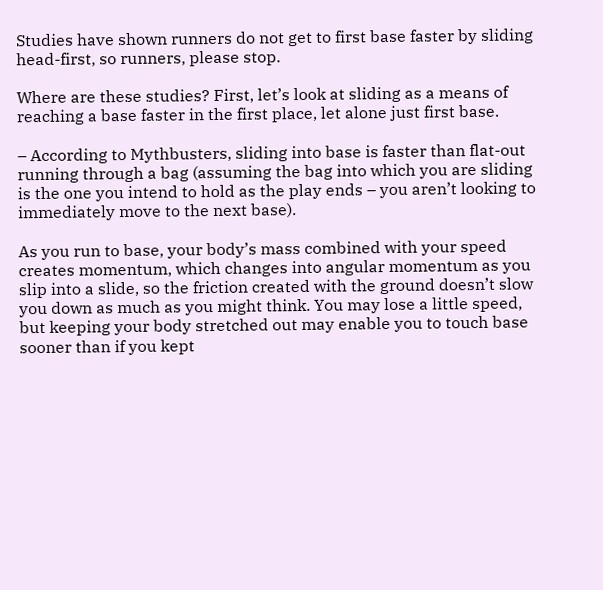Studies have shown runners do not get to first base faster by sliding head-first, so runners, please stop.

Where are these studies? First, let’s look at sliding as a means of reaching a base faster in the first place, let alone just first base.

– According to Mythbusters, sliding into base is faster than flat-out running through a bag (assuming the bag into which you are sliding is the one you intend to hold as the play ends – you aren’t looking to immediately move to the next base).

As you run to base, your body’s mass combined with your speed creates momentum, which changes into angular momentum as you slip into a slide, so the friction created with the ground doesn’t slow you down as much as you might think. You may lose a little speed, but keeping your body stretched out may enable you to touch base sooner than if you kept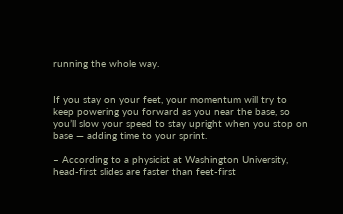running the whole way.


If you stay on your feet, your momentum will try to keep powering you forward as you near the base, so you’ll slow your speed to stay upright when you stop on base — adding time to your sprint.

– According to a physicist at Washington University, head-first slides are faster than feet-first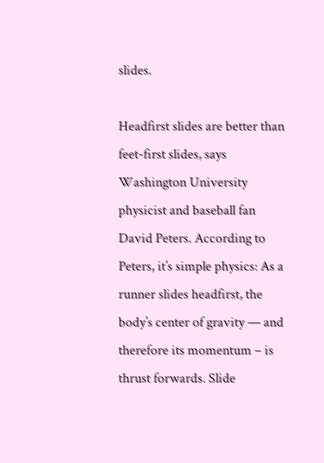slides.

Headfirst slides are better than feet-first slides, says Washington University physicist and baseball fan David Peters. According to Peters, it’s simple physics: As a runner slides headfirst, the body’s center of gravity — and therefore its momentum – is thrust forwards. Slide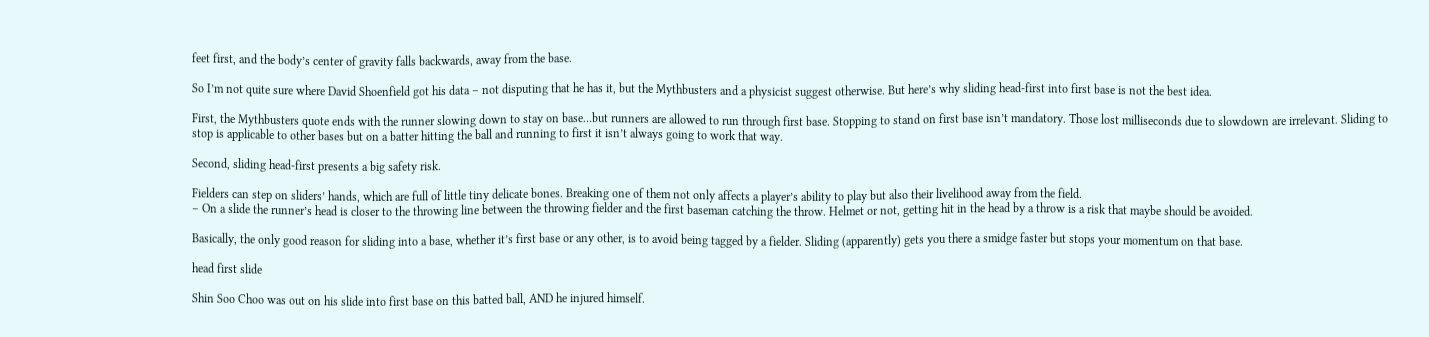feet first, and the body’s center of gravity falls backwards, away from the base.

So I’m not quite sure where David Shoenfield got his data – not disputing that he has it, but the Mythbusters and a physicist suggest otherwise. But here’s why sliding head-first into first base is not the best idea.

First, the Mythbusters quote ends with the runner slowing down to stay on base…but runners are allowed to run through first base. Stopping to stand on first base isn’t mandatory. Those lost milliseconds due to slowdown are irrelevant. Sliding to stop is applicable to other bases but on a batter hitting the ball and running to first it isn’t always going to work that way.

Second, sliding head-first presents a big safety risk.

Fielders can step on sliders’ hands, which are full of little tiny delicate bones. Breaking one of them not only affects a player’s ability to play but also their livelihood away from the field.
– On a slide the runner’s head is closer to the throwing line between the throwing fielder and the first baseman catching the throw. Helmet or not, getting hit in the head by a throw is a risk that maybe should be avoided.

Basically, the only good reason for sliding into a base, whether it’s first base or any other, is to avoid being tagged by a fielder. Sliding (apparently) gets you there a smidge faster but stops your momentum on that base.

head first slide

Shin Soo Choo was out on his slide into first base on this batted ball, AND he injured himself.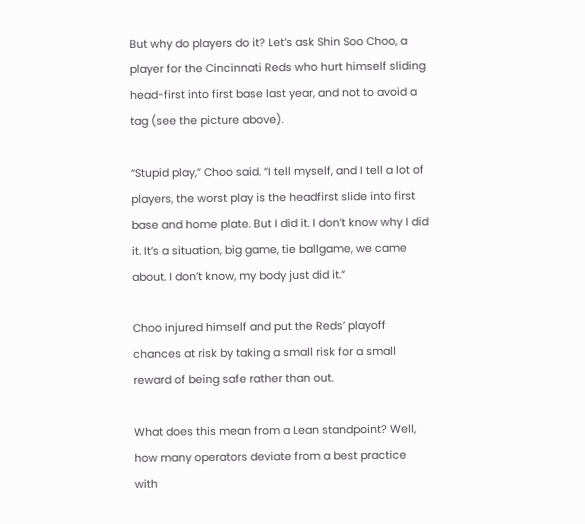But why do players do it? Let’s ask Shin Soo Choo, a player for the Cincinnati Reds who hurt himself sliding head-first into first base last year, and not to avoid a tag (see the picture above).

“Stupid play,” Choo said. “I tell myself, and I tell a lot of players, the worst play is the headfirst slide into first base and home plate. But I did it. I don’t know why I did it. It’s a situation, big game, tie ballgame, we came about. I don’t know, my body just did it.”

Choo injured himself and put the Reds’ playoff chances at risk by taking a small risk for a small reward of being safe rather than out.

What does this mean from a Lean standpoint? Well, how many operators deviate from a best practice with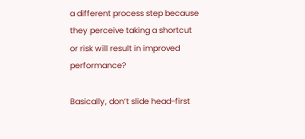a different process step because they perceive taking a shortcut or risk will result in improved performance?

Basically, don’t slide head-first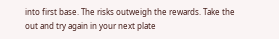into first base. The risks outweigh the rewards. Take the out and try again in your next plate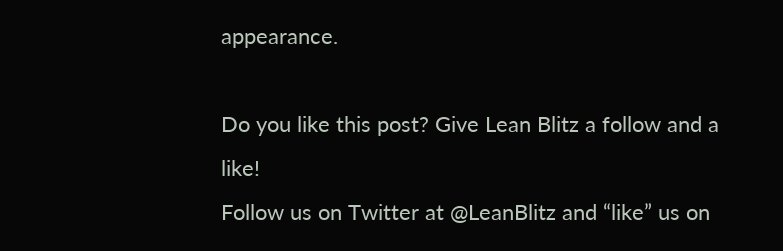appearance.

Do you like this post? Give Lean Blitz a follow and a like!
Follow us on Twitter at @LeanBlitz and “like” us on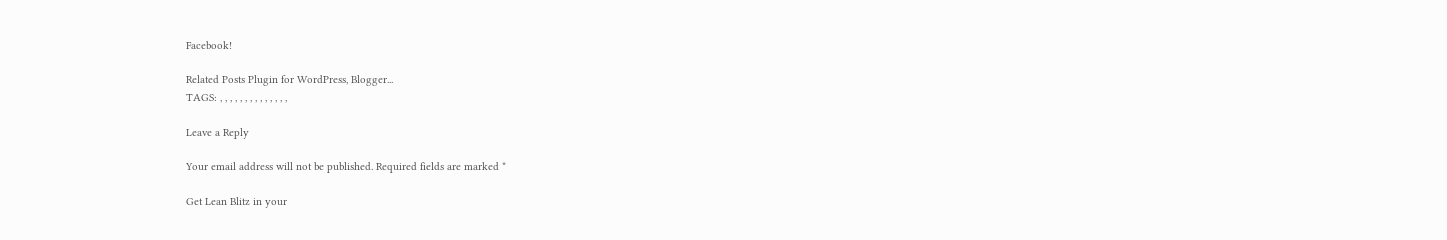Facebook!

Related Posts Plugin for WordPress, Blogger...
TAGS: , , , , , , , , , , , , , ,

Leave a Reply

Your email address will not be published. Required fields are marked *

Get Lean Blitz in your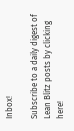Inbox!

Subscribe to a daily digest of Lean Blitz posts by clicking here!